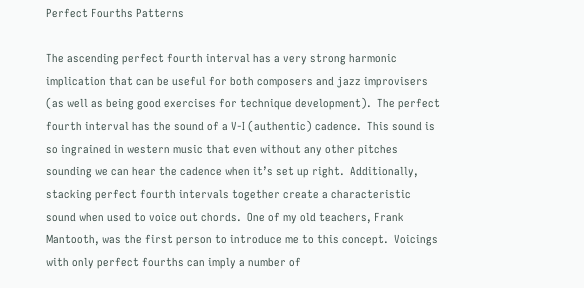Perfect Fourths Patterns

The ascending perfect fourth interval has a very strong harmonic implication that can be useful for both composers and jazz improvisers (as well as being good exercises for technique development).  The perfect fourth interval has the sound of a V-I (authentic) cadence.  This sound is so ingrained in western music that even without any other pitches sounding we can hear the cadence when it’s set up right.  Additionally, stacking perfect fourth intervals together create a characteristic sound when used to voice out chords.  One of my old teachers, Frank Mantooth, was the first person to introduce me to this concept.  Voicings with only perfect fourths can imply a number of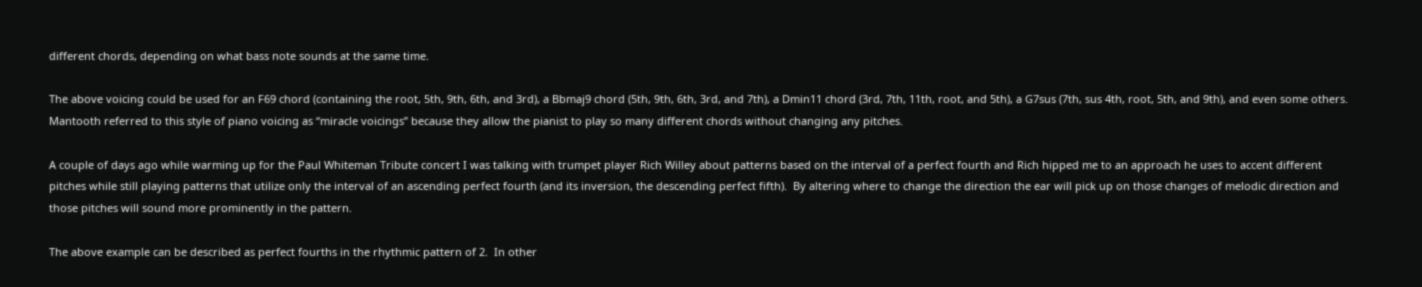different chords, depending on what bass note sounds at the same time.

The above voicing could be used for an F69 chord (containing the root, 5th, 9th, 6th, and 3rd), a Bbmaj9 chord (5th, 9th, 6th, 3rd, and 7th), a Dmin11 chord (3rd, 7th, 11th, root, and 5th), a G7sus (7th, sus 4th, root, 5th, and 9th), and even some others.  Mantooth referred to this style of piano voicing as “miracle voicings” because they allow the pianist to play so many different chords without changing any pitches.

A couple of days ago while warming up for the Paul Whiteman Tribute concert I was talking with trumpet player Rich Willey about patterns based on the interval of a perfect fourth and Rich hipped me to an approach he uses to accent different pitches while still playing patterns that utilize only the interval of an ascending perfect fourth (and its inversion, the descending perfect fifth).  By altering where to change the direction the ear will pick up on those changes of melodic direction and those pitches will sound more prominently in the pattern.

The above example can be described as perfect fourths in the rhythmic pattern of 2.  In other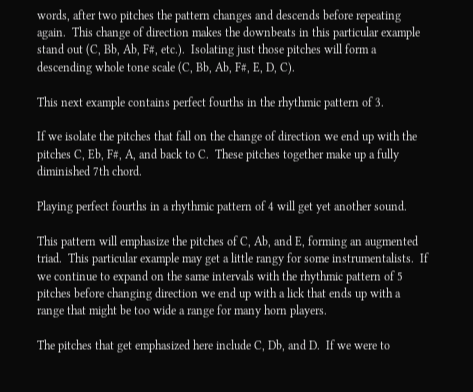words, after two pitches the pattern changes and descends before repeating again.  This change of direction makes the downbeats in this particular example stand out (C, Bb, Ab, F#, etc.).  Isolating just those pitches will form a descending whole tone scale (C, Bb, Ab, F#, E, D, C).

This next example contains perfect fourths in the rhythmic pattern of 3.

If we isolate the pitches that fall on the change of direction we end up with the pitches C, Eb, F#, A, and back to C.  These pitches together make up a fully diminished 7th chord.

Playing perfect fourths in a rhythmic pattern of 4 will get yet another sound.

This pattern will emphasize the pitches of C, Ab, and E, forming an augmented triad.  This particular example may get a little rangy for some instrumentalists.  If we continue to expand on the same intervals with the rhythmic pattern of 5 pitches before changing direction we end up with a lick that ends up with a range that might be too wide a range for many horn players.

The pitches that get emphasized here include C, Db, and D.  If we were to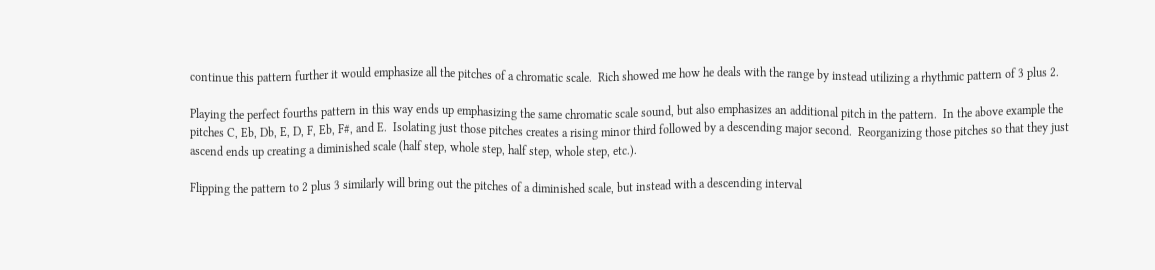continue this pattern further it would emphasize all the pitches of a chromatic scale.  Rich showed me how he deals with the range by instead utilizing a rhythmic pattern of 3 plus 2.

Playing the perfect fourths pattern in this way ends up emphasizing the same chromatic scale sound, but also emphasizes an additional pitch in the pattern.  In the above example the pitches C, Eb, Db, E, D, F, Eb, F#, and E.  Isolating just those pitches creates a rising minor third followed by a descending major second.  Reorganizing those pitches so that they just ascend ends up creating a diminished scale (half step, whole step, half step, whole step, etc.).

Flipping the pattern to 2 plus 3 similarly will bring out the pitches of a diminished scale, but instead with a descending interval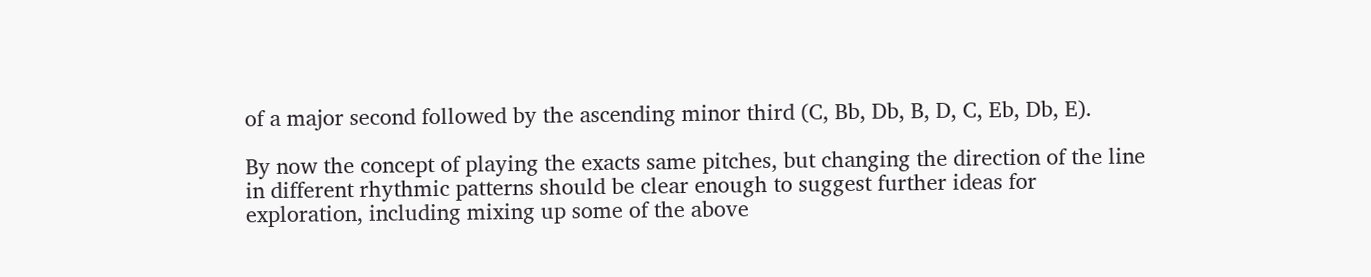of a major second followed by the ascending minor third (C, Bb, Db, B, D, C, Eb, Db, E).

By now the concept of playing the exacts same pitches, but changing the direction of the line in different rhythmic patterns should be clear enough to suggest further ideas for exploration, including mixing up some of the above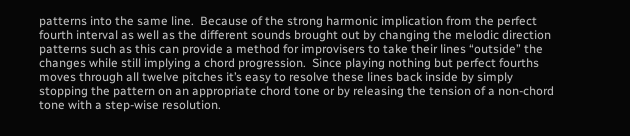patterns into the same line.  Because of the strong harmonic implication from the perfect fourth interval as well as the different sounds brought out by changing the melodic direction patterns such as this can provide a method for improvisers to take their lines “outside” the changes while still implying a chord progression.  Since playing nothing but perfect fourths moves through all twelve pitches it’s easy to resolve these lines back inside by simply stopping the pattern on an appropriate chord tone or by releasing the tension of a non-chord tone with a step-wise resolution.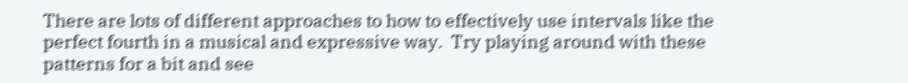There are lots of different approaches to how to effectively use intervals like the perfect fourth in a musical and expressive way.  Try playing around with these patterns for a bit and see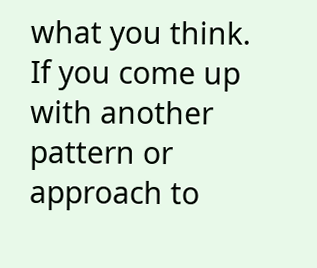what you think.  If you come up with another pattern or approach to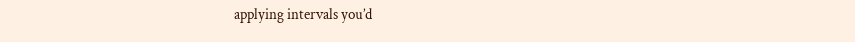applying intervals you’d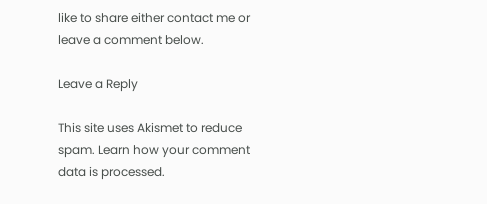like to share either contact me or leave a comment below.

Leave a Reply

This site uses Akismet to reduce spam. Learn how your comment data is processed.